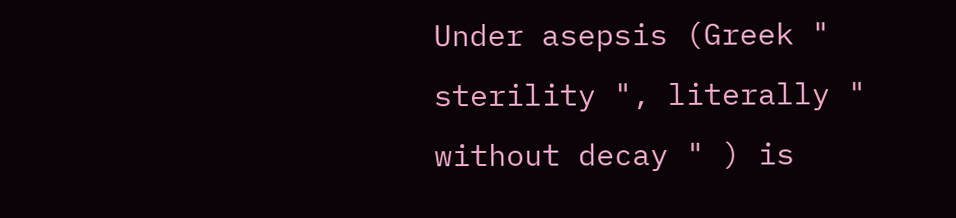Under asepsis (Greek " sterility ", literally " without decay " ) is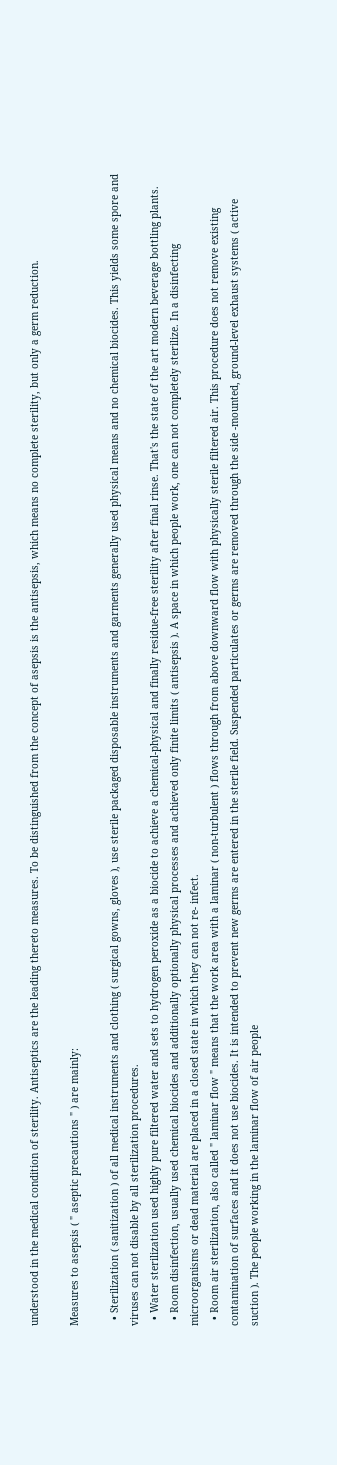understood in the medical condition of sterility. Antiseptics are the leading thereto measures. To be distinguished from the concept of asepsis is the antisepsis, which means no complete sterility, but only a germ reduction.

Measures to asepsis ( " aseptic precautions " ) are mainly:

  • Sterilization ( sanitization ) of all medical instruments and clothing ( surgical gowns, gloves ), use sterile packaged disposable instruments and garments generally used physical means and no chemical biocides. This yields some spore and viruses can not disable by all sterilization procedures.
  • Water sterilization used highly pure filtered water and sets to hydrogen peroxide as a biocide to achieve a chemical-physical and finally residue-free sterility after final rinse. That's the state of the art modern beverage bottling plants.
  • Room disinfection, usually used chemical biocides and additionally optionally physical processes and achieved only finite limits ( antisepsis ). A space in which people work, one can not completely sterilize. In a disinfecting microorganisms or dead material are placed in a closed state in which they can not re- infect.
  • Room air sterilization, also called " laminar flow " means that the work area with a laminar ( non-turbulent ) flows through from above downward flow with physically sterile filtered air. This procedure does not remove existing contamination of surfaces and it does not use biocides. It is intended to prevent new germs are entered in the sterile field. Suspended particulates or germs are removed through the side -mounted, ground-level exhaust systems ( active suction ). The people working in the laminar flow of air people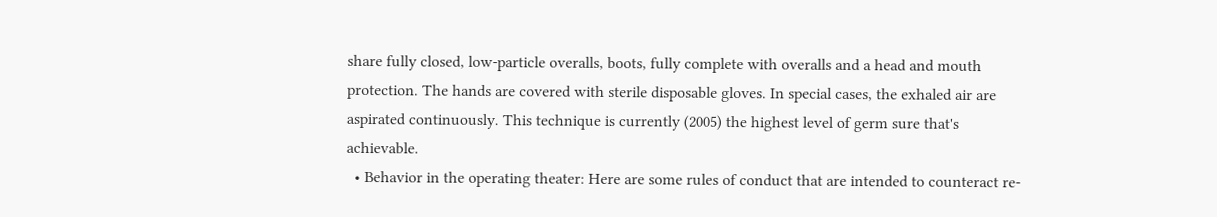share fully closed, low-particle overalls, boots, fully complete with overalls and a head and mouth protection. The hands are covered with sterile disposable gloves. In special cases, the exhaled air are aspirated continuously. This technique is currently (2005) the highest level of germ sure that's achievable.
  • Behavior in the operating theater: Here are some rules of conduct that are intended to counteract re-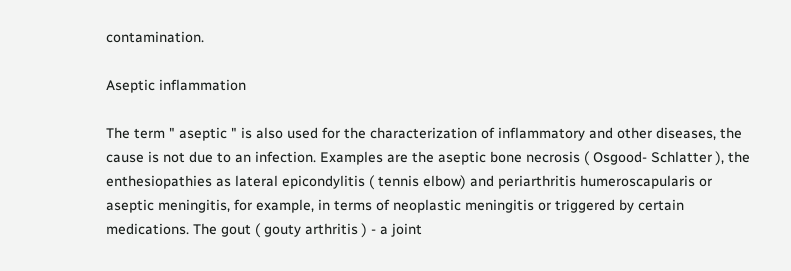contamination.

Aseptic inflammation

The term " aseptic " is also used for the characterization of inflammatory and other diseases, the cause is not due to an infection. Examples are the aseptic bone necrosis ( Osgood- Schlatter ), the enthesiopathies as lateral epicondylitis ( tennis elbow) and periarthritis humeroscapularis or aseptic meningitis, for example, in terms of neoplastic meningitis or triggered by certain medications. The gout ( gouty arthritis ) - a joint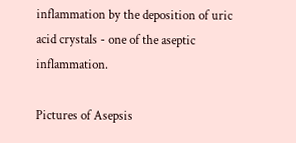inflammation by the deposition of uric acid crystals - one of the aseptic inflammation.

Pictures of Asepsis